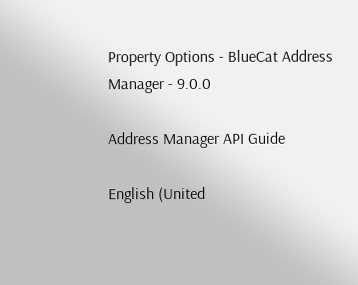Property Options - BlueCat Address Manager - 9.0.0

Address Manager API Guide

English (United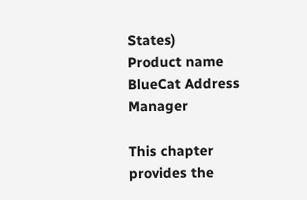States)
Product name
BlueCat Address Manager

This chapter provides the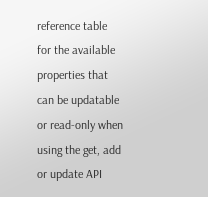reference table for the available properties that can be updatable or read-only when using the get, add or update API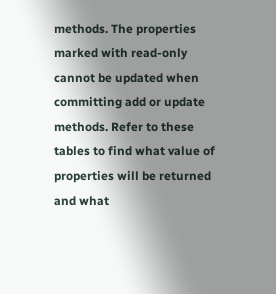methods. The properties marked with read-only cannot be updated when committing add or update methods. Refer to these tables to find what value of properties will be returned and what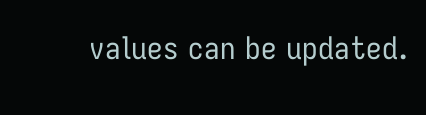values can be updated.